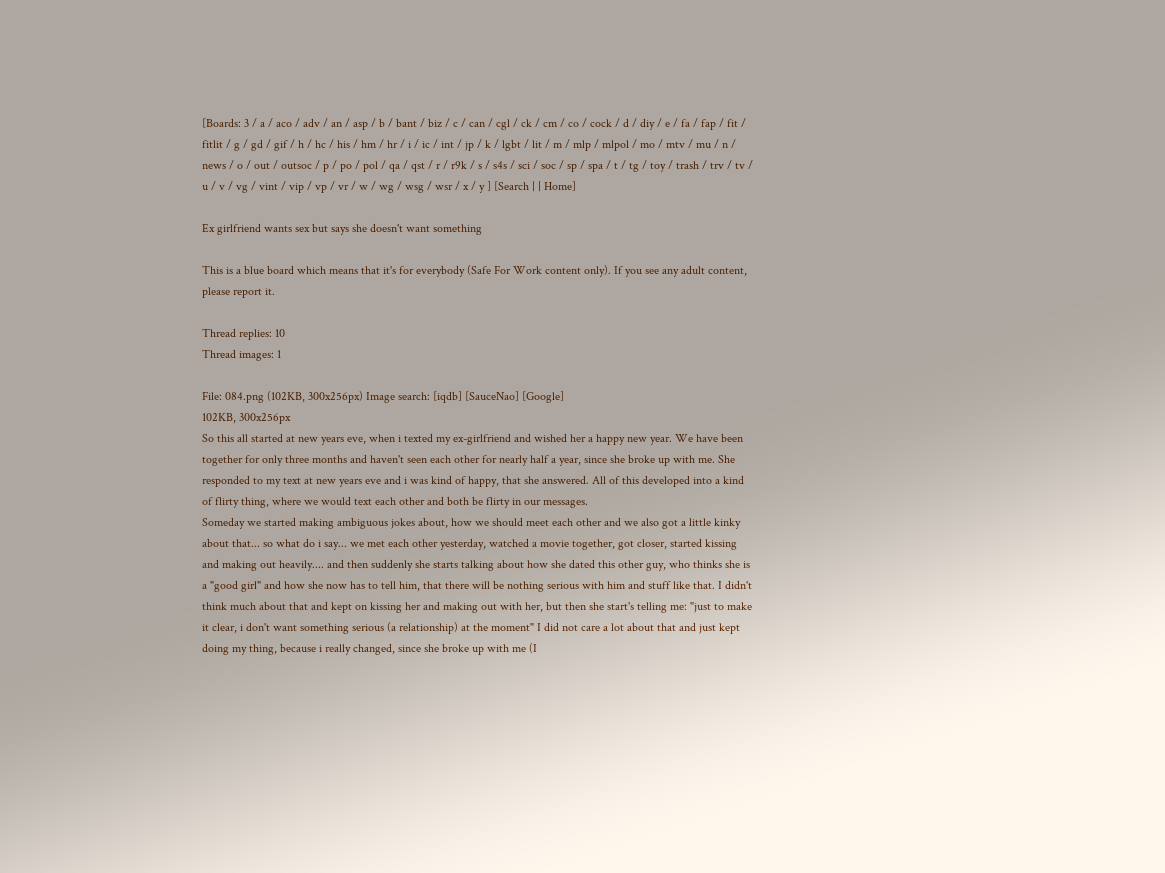[Boards: 3 / a / aco / adv / an / asp / b / bant / biz / c / can / cgl / ck / cm / co / cock / d / diy / e / fa / fap / fit / fitlit / g / gd / gif / h / hc / his / hm / hr / i / ic / int / jp / k / lgbt / lit / m / mlp / mlpol / mo / mtv / mu / n / news / o / out / outsoc / p / po / pol / qa / qst / r / r9k / s / s4s / sci / soc / sp / spa / t / tg / toy / trash / trv / tv / u / v / vg / vint / vip / vp / vr / w / wg / wsg / wsr / x / y ] [Search | | Home]

Ex girlfriend wants sex but says she doesn't want something

This is a blue board which means that it's for everybody (Safe For Work content only). If you see any adult content, please report it.

Thread replies: 10
Thread images: 1

File: 084.png (102KB, 300x256px) Image search: [iqdb] [SauceNao] [Google]
102KB, 300x256px
So this all started at new years eve, when i texted my ex-girlfriend and wished her a happy new year. We have been together for only three months and haven't seen each other for nearly half a year, since she broke up with me. She responded to my text at new years eve and i was kind of happy, that she answered. All of this developed into a kind of flirty thing, where we would text each other and both be flirty in our messages.
Someday we started making ambiguous jokes about, how we should meet each other and we also got a little kinky about that... so what do i say... we met each other yesterday, watched a movie together, got closer, started kissing and making out heavily.... and then suddenly she starts talking about how she dated this other guy, who thinks she is a "good girl" and how she now has to tell him, that there will be nothing serious with him and stuff like that. I didn't think much about that and kept on kissing her and making out with her, but then she start's telling me: "just to make it clear, i don't want something serious (a relationship) at the moment" I did not care a lot about that and just kept doing my thing, because i really changed, since she broke up with me (I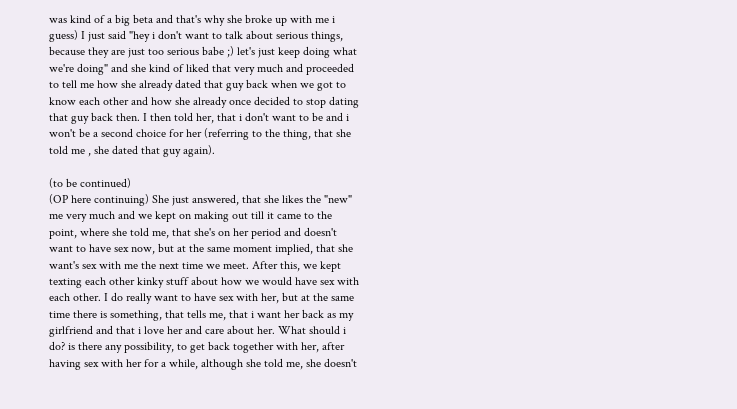was kind of a big beta and that's why she broke up with me i guess) I just said "hey i don't want to talk about serious things, because they are just too serious babe ;) let's just keep doing what we're doing" and she kind of liked that very much and proceeded to tell me how she already dated that guy back when we got to know each other and how she already once decided to stop dating that guy back then. I then told her, that i don't want to be and i won't be a second choice for her (referring to the thing, that she told me , she dated that guy again).

(to be continued)
(OP here continuing) She just answered, that she likes the "new" me very much and we kept on making out till it came to the point, where she told me, that she's on her period and doesn't want to have sex now, but at the same moment implied, that she want's sex with me the next time we meet. After this, we kept texting each other kinky stuff about how we would have sex with each other. I do really want to have sex with her, but at the same time there is something, that tells me, that i want her back as my girlfriend and that i love her and care about her. What should i do? is there any possibility, to get back together with her, after having sex with her for a while, although she told me, she doesn't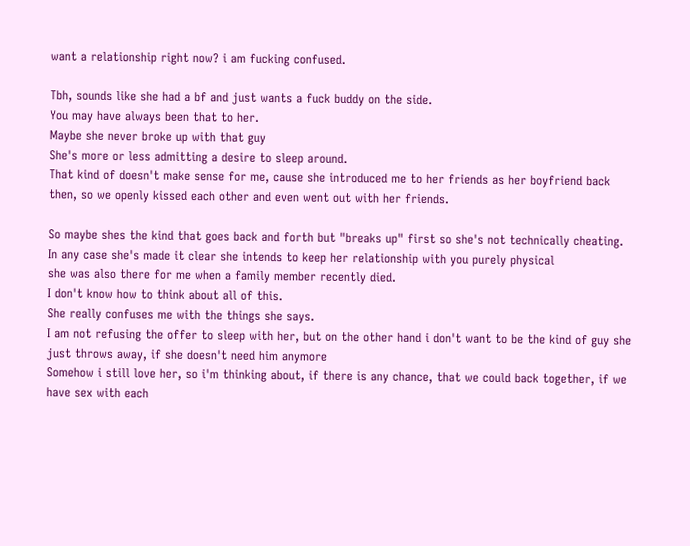want a relationship right now? i am fucking confused.

Tbh, sounds like she had a bf and just wants a fuck buddy on the side.
You may have always been that to her.
Maybe she never broke up with that guy
She's more or less admitting a desire to sleep around.
That kind of doesn't make sense for me, cause she introduced me to her friends as her boyfriend back then, so we openly kissed each other and even went out with her friends.

So maybe shes the kind that goes back and forth but "breaks up" first so she's not technically cheating.
In any case she's made it clear she intends to keep her relationship with you purely physical
she was also there for me when a family member recently died.
I don't know how to think about all of this.
She really confuses me with the things she says.
I am not refusing the offer to sleep with her, but on the other hand i don't want to be the kind of guy she just throws away, if she doesn't need him anymore
Somehow i still love her, so i'm thinking about, if there is any chance, that we could back together, if we have sex with each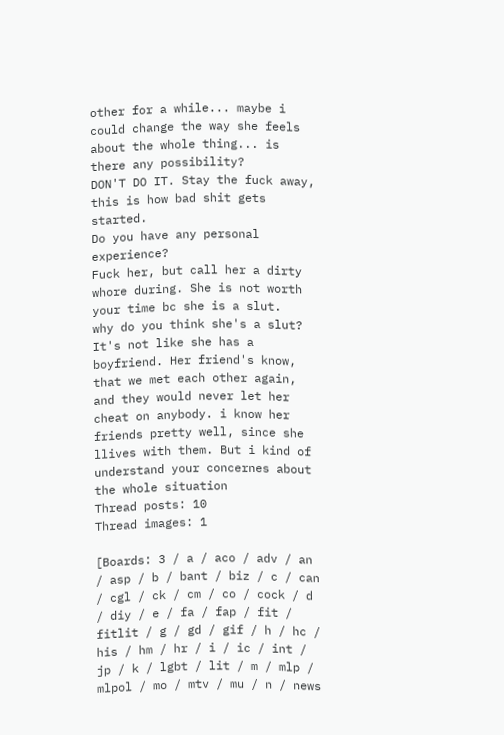other for a while... maybe i could change the way she feels about the whole thing... is there any possibility?
DON'T DO IT. Stay the fuck away, this is how bad shit gets started.
Do you have any personal experience?
Fuck her, but call her a dirty whore during. She is not worth your time bc she is a slut.
why do you think she's a slut? It's not like she has a boyfriend. Her friend's know, that we met each other again, and they would never let her cheat on anybody. i know her friends pretty well, since she llives with them. But i kind of understand your concernes about the whole situation
Thread posts: 10
Thread images: 1

[Boards: 3 / a / aco / adv / an / asp / b / bant / biz / c / can / cgl / ck / cm / co / cock / d / diy / e / fa / fap / fit / fitlit / g / gd / gif / h / hc / his / hm / hr / i / ic / int / jp / k / lgbt / lit / m / mlp / mlpol / mo / mtv / mu / n / news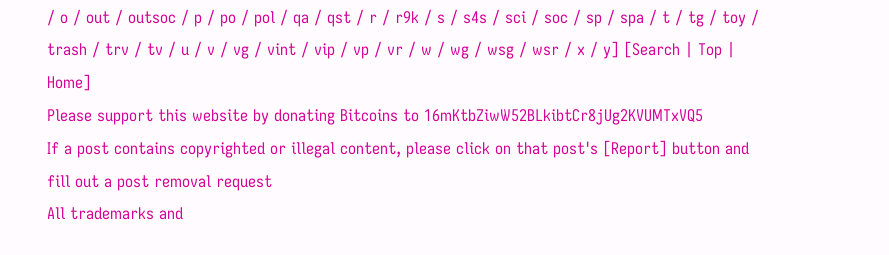/ o / out / outsoc / p / po / pol / qa / qst / r / r9k / s / s4s / sci / soc / sp / spa / t / tg / toy / trash / trv / tv / u / v / vg / vint / vip / vp / vr / w / wg / wsg / wsr / x / y] [Search | Top | Home]
Please support this website by donating Bitcoins to 16mKtbZiwW52BLkibtCr8jUg2KVUMTxVQ5
If a post contains copyrighted or illegal content, please click on that post's [Report] button and fill out a post removal request
All trademarks and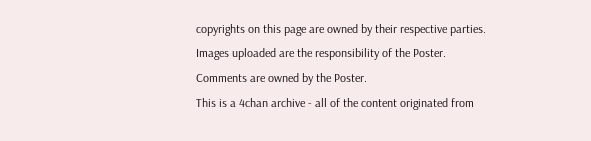copyrights on this page are owned by their respective parties. Images uploaded are the responsibility of the Poster. Comments are owned by the Poster.
This is a 4chan archive - all of the content originated from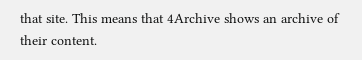that site. This means that 4Archive shows an archive of their content.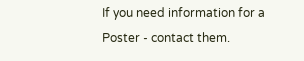If you need information for a Poster - contact them.